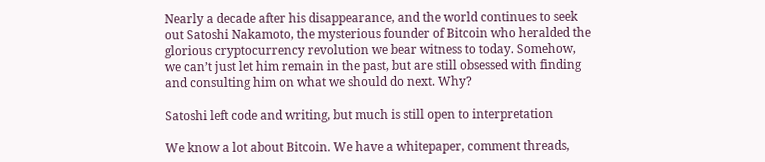Nearly a decade after his disappearance, and the world continues to seek out Satoshi Nakamoto, the mysterious founder of Bitcoin who heralded the glorious cryptocurrency revolution we bear witness to today. Somehow, we can’t just let him remain in the past, but are still obsessed with finding and consulting him on what we should do next. Why?

Satoshi left code and writing, but much is still open to interpretation

We know a lot about Bitcoin. We have a whitepaper, comment threads,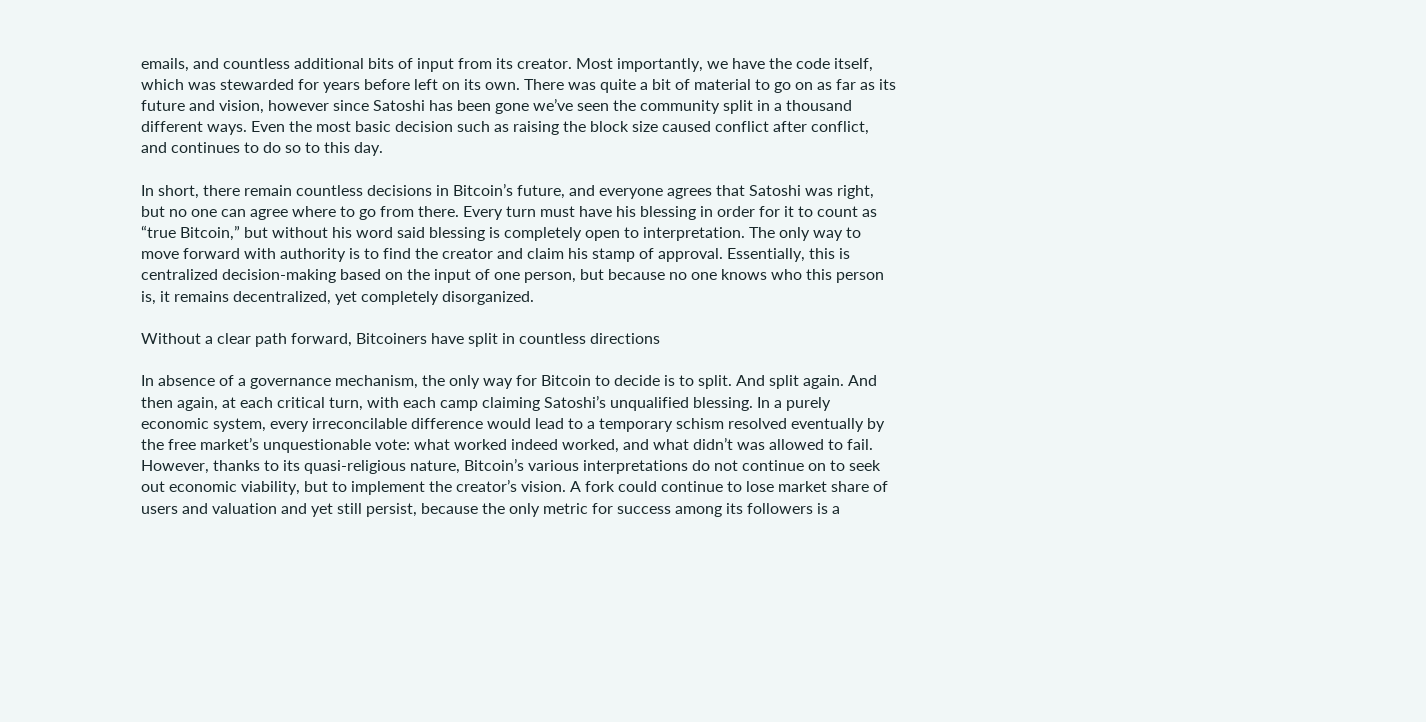emails, and countless additional bits of input from its creator. Most importantly, we have the code itself, which was stewarded for years before left on its own. There was quite a bit of material to go on as far as its future and vision, however since Satoshi has been gone we’ve seen the community split in a thousand different ways. Even the most basic decision such as raising the block size caused conflict after conflict, and continues to do so to this day.

In short, there remain countless decisions in Bitcoin’s future, and everyone agrees that Satoshi was right, but no one can agree where to go from there. Every turn must have his blessing in order for it to count as “true Bitcoin,” but without his word said blessing is completely open to interpretation. The only way to move forward with authority is to find the creator and claim his stamp of approval. Essentially, this is centralized decision-making based on the input of one person, but because no one knows who this person is, it remains decentralized, yet completely disorganized.

Without a clear path forward, Bitcoiners have split in countless directions

In absence of a governance mechanism, the only way for Bitcoin to decide is to split. And split again. And then again, at each critical turn, with each camp claiming Satoshi’s unqualified blessing. In a purely economic system, every irreconcilable difference would lead to a temporary schism resolved eventually by the free market’s unquestionable vote: what worked indeed worked, and what didn’t was allowed to fail. However, thanks to its quasi-religious nature, Bitcoin’s various interpretations do not continue on to seek out economic viability, but to implement the creator’s vision. A fork could continue to lose market share of users and valuation and yet still persist, because the only metric for success among its followers is a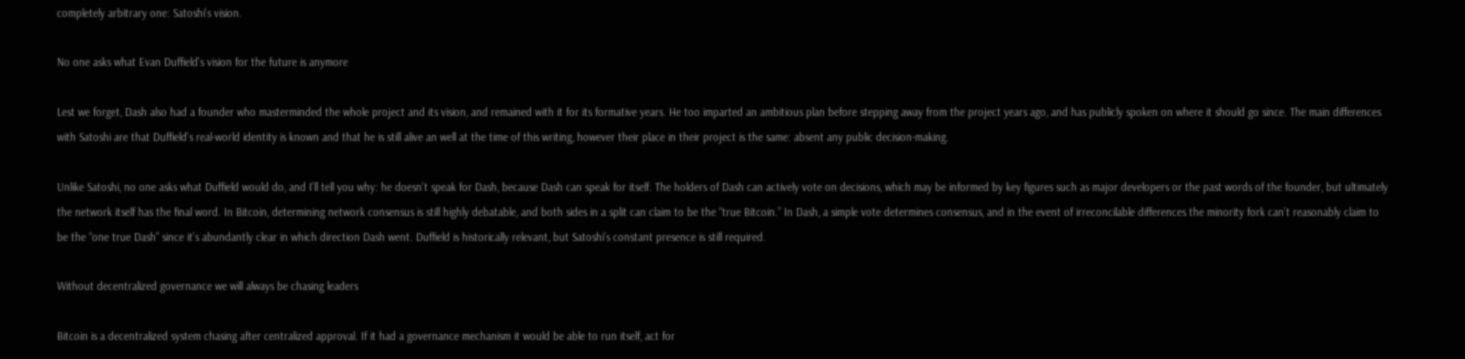completely arbitrary one: Satoshi’s vision.

No one asks what Evan Duffield’s vision for the future is anymore

Lest we forget, Dash also had a founder who masterminded the whole project and its vision, and remained with it for its formative years. He too imparted an ambitious plan before stepping away from the project years ago, and has publicly spoken on where it should go since. The main differences with Satoshi are that Duffield’s real-world identity is known and that he is still alive an well at the time of this writing, however their place in their project is the same: absent any public decision-making.

Unlike Satoshi, no one asks what Duffield would do, and I’ll tell you why: he doesn’t speak for Dash, because Dash can speak for itself. The holders of Dash can actively vote on decisions, which may be informed by key figures such as major developers or the past words of the founder, but ultimately the network itself has the final word. In Bitcoin, determining network consensus is still highly debatable, and both sides in a split can claim to be the “true Bitcoin.” In Dash, a simple vote determines consensus, and in the event of irreconcilable differences the minority fork can’t reasonably claim to be the “one true Dash” since it’s abundantly clear in which direction Dash went. Duffield is historically relevant, but Satoshi’s constant presence is still required.

Without decentralized governance we will always be chasing leaders

Bitcoin is a decentralized system chasing after centralized approval. If it had a governance mechanism it would be able to run itself, act for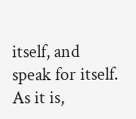itself, and speak for itself. As it is,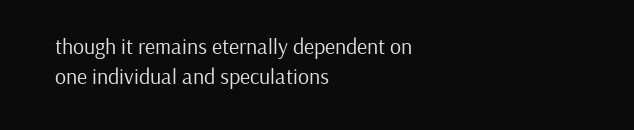though it remains eternally dependent on one individual and speculations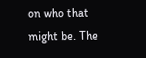on who that might be. The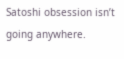Satoshi obsession isn’t going anywhere.